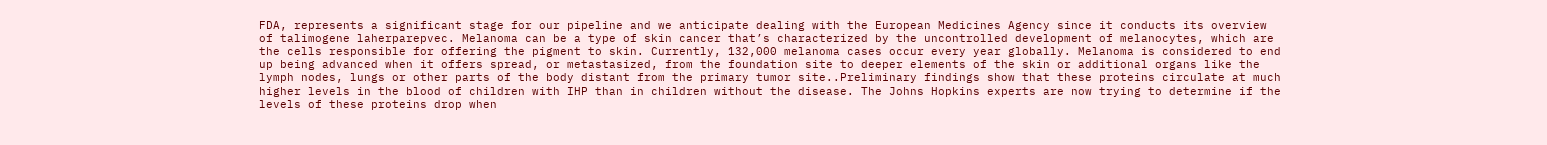FDA, represents a significant stage for our pipeline and we anticipate dealing with the European Medicines Agency since it conducts its overview of talimogene laherparepvec. Melanoma can be a type of skin cancer that’s characterized by the uncontrolled development of melanocytes, which are the cells responsible for offering the pigment to skin. Currently, 132,000 melanoma cases occur every year globally. Melanoma is considered to end up being advanced when it offers spread, or metastasized, from the foundation site to deeper elements of the skin or additional organs like the lymph nodes, lungs or other parts of the body distant from the primary tumor site..Preliminary findings show that these proteins circulate at much higher levels in the blood of children with IHP than in children without the disease. The Johns Hopkins experts are now trying to determine if the levels of these proteins drop when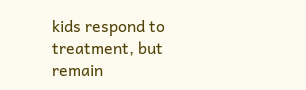kids respond to treatment, but remain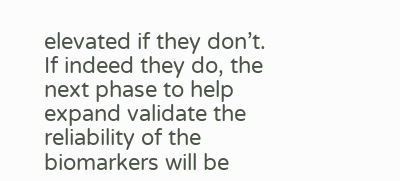elevated if they don’t. If indeed they do, the next phase to help expand validate the reliability of the biomarkers will be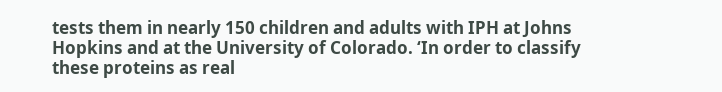tests them in nearly 150 children and adults with IPH at Johns Hopkins and at the University of Colorado. ‘In order to classify these proteins as real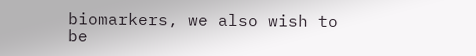biomarkers, we also wish to be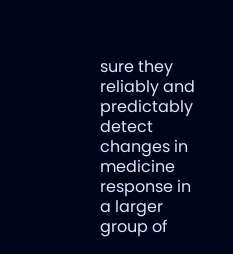sure they reliably and predictably detect changes in medicine response in a larger group of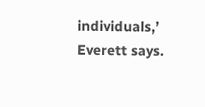individuals,’ Everett says.